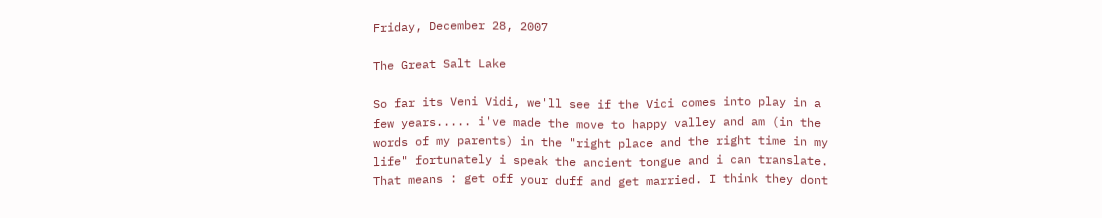Friday, December 28, 2007

The Great Salt Lake

So far its Veni Vidi, we'll see if the Vici comes into play in a few years..... i've made the move to happy valley and am (in the words of my parents) in the "right place and the right time in my life" fortunately i speak the ancient tongue and i can translate. That means : get off your duff and get married. I think they dont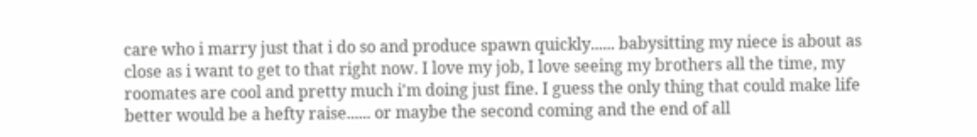care who i marry just that i do so and produce spawn quickly...... babysitting my niece is about as close as i want to get to that right now. I love my job, I love seeing my brothers all the time, my roomates are cool and pretty much i'm doing just fine. I guess the only thing that could make life better would be a hefty raise...... or maybe the second coming and the end of all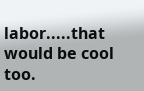labor.....that would be cool too.